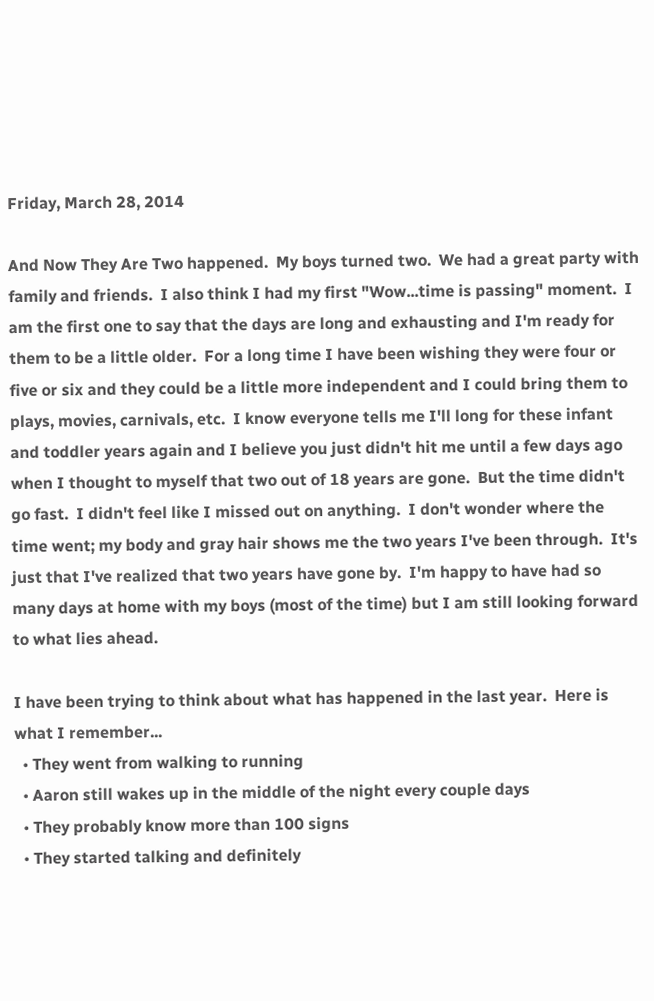Friday, March 28, 2014

And Now They Are Two happened.  My boys turned two.  We had a great party with family and friends.  I also think I had my first "Wow...time is passing" moment.  I am the first one to say that the days are long and exhausting and I'm ready for them to be a little older.  For a long time I have been wishing they were four or five or six and they could be a little more independent and I could bring them to plays, movies, carnivals, etc.  I know everyone tells me I'll long for these infant and toddler years again and I believe you just didn't hit me until a few days ago when I thought to myself that two out of 18 years are gone.  But the time didn't go fast.  I didn't feel like I missed out on anything.  I don't wonder where the time went; my body and gray hair shows me the two years I've been through.  It's just that I've realized that two years have gone by.  I'm happy to have had so many days at home with my boys (most of the time) but I am still looking forward to what lies ahead.

I have been trying to think about what has happened in the last year.  Here is what I remember...
  • They went from walking to running
  • Aaron still wakes up in the middle of the night every couple days
  • They probably know more than 100 signs
  • They started talking and definitely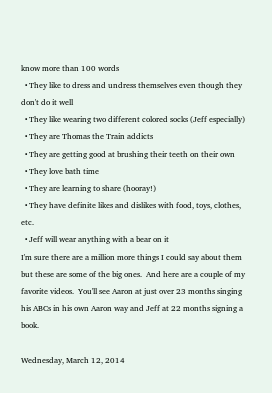know more than 100 words
  • They like to dress and undress themselves even though they don't do it well
  • They like wearing two different colored socks (Jeff especially)
  • They are Thomas the Train addicts
  • They are getting good at brushing their teeth on their own
  • They love bath time
  • They are learning to share (hooray!)
  • They have definite likes and dislikes with food, toys, clothes, etc.
  • Jeff will wear anything with a bear on it
I'm sure there are a million more things I could say about them but these are some of the big ones.  And here are a couple of my favorite videos.  You'll see Aaron at just over 23 months singing his ABCs in his own Aaron way and Jeff at 22 months signing a book.

Wednesday, March 12, 2014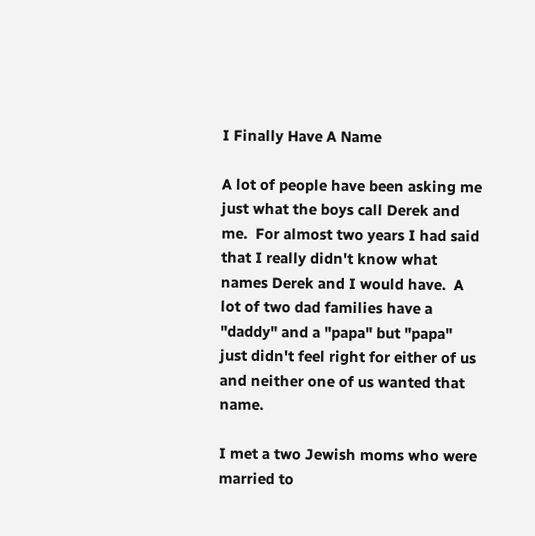I Finally Have A Name

A lot of people have been asking me just what the boys call Derek and me.  For almost two years I had said that I really didn't know what names Derek and I would have.  A lot of two dad families have a "daddy" and a "papa" but "papa" just didn't feel right for either of us and neither one of us wanted that name.

I met a two Jewish moms who were married to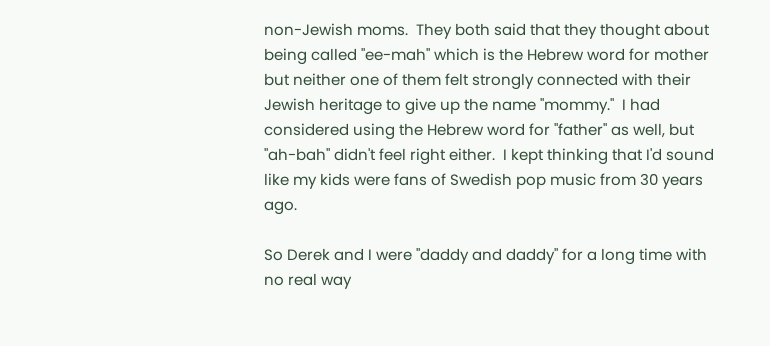non-Jewish moms.  They both said that they thought about being called "ee-mah" which is the Hebrew word for mother but neither one of them felt strongly connected with their Jewish heritage to give up the name "mommy."  I had considered using the Hebrew word for "father" as well, but "ah-bah" didn't feel right either.  I kept thinking that I'd sound like my kids were fans of Swedish pop music from 30 years ago.

So Derek and I were "daddy and daddy" for a long time with no real way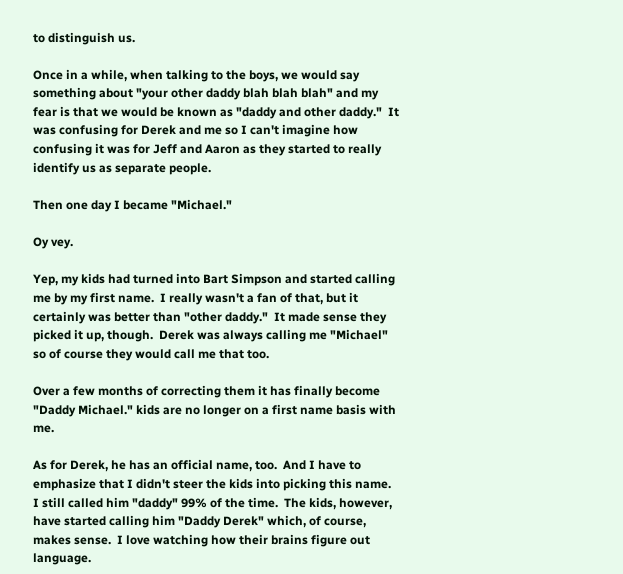to distinguish us.

Once in a while, when talking to the boys, we would say something about "your other daddy blah blah blah" and my fear is that we would be known as "daddy and other daddy."  It was confusing for Derek and me so I can't imagine how confusing it was for Jeff and Aaron as they started to really identify us as separate people.

Then one day I became "Michael."

Oy vey.

Yep, my kids had turned into Bart Simpson and started calling me by my first name.  I really wasn't a fan of that, but it certainly was better than "other daddy."  It made sense they picked it up, though.  Derek was always calling me "Michael" so of course they would call me that too.

Over a few months of correcting them it has finally become "Daddy Michael." kids are no longer on a first name basis with me.

As for Derek, he has an official name, too.  And I have to emphasize that I didn't steer the kids into picking this name.  I still called him "daddy" 99% of the time.  The kids, however, have started calling him "Daddy Derek" which, of course, makes sense.  I love watching how their brains figure out language.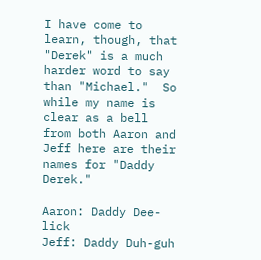I have come to learn, though, that "Derek" is a much harder word to say than "Michael."  So while my name is clear as a bell from both Aaron and Jeff here are their names for "Daddy Derek."

Aaron: Daddy Dee-lick
Jeff: Daddy Duh-guh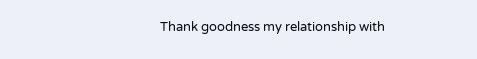Thank goodness my relationship with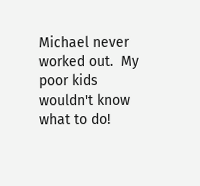Michael never worked out.  My poor kids wouldn't know what to do!